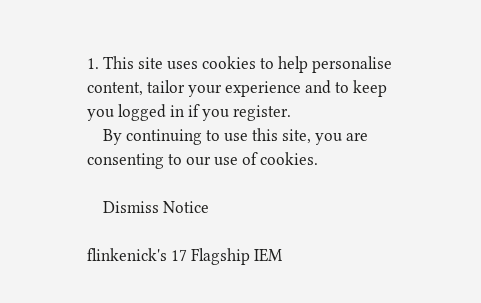1. This site uses cookies to help personalise content, tailor your experience and to keep you logged in if you register.
    By continuing to use this site, you are consenting to our use of cookies.

    Dismiss Notice

flinkenick's 17 Flagship IEM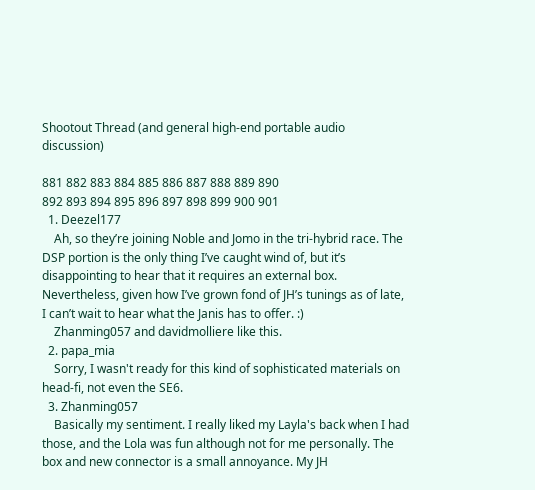Shootout Thread (and general high-end portable audio discussion)

881 882 883 884 885 886 887 888 889 890
892 893 894 895 896 897 898 899 900 901
  1. Deezel177
    Ah, so they’re joining Noble and Jomo in the tri-hybrid race. The DSP portion is the only thing I’ve caught wind of, but it’s disappointing to hear that it requires an external box. Nevertheless, given how I’ve grown fond of JH’s tunings as of late, I can’t wait to hear what the Janis has to offer. :)
    Zhanming057 and davidmolliere like this.
  2. papa_mia
    Sorry, I wasn't ready for this kind of sophisticated materials on head-fi, not even the SE6.
  3. Zhanming057
    Basically my sentiment. I really liked my Layla's back when I had those, and the Lola was fun although not for me personally. The box and new connector is a small annoyance. My JH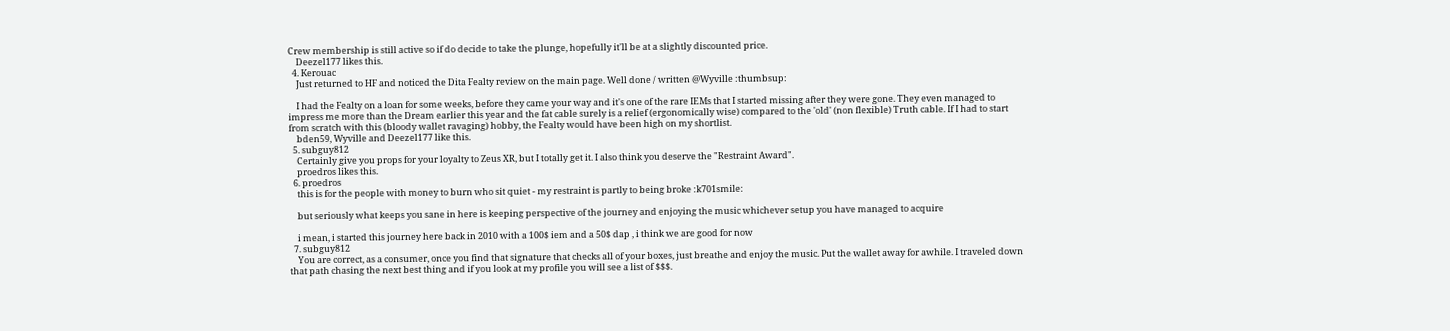Crew membership is still active so if do decide to take the plunge, hopefully it'll be at a slightly discounted price.
    Deezel177 likes this.
  4. Kerouac
    Just returned to HF and noticed the Dita Fealty review on the main page. Well done / written @Wyville :thumbsup:

    I had the Fealty on a loan for some weeks, before they came your way and it's one of the rare IEMs that I started missing after they were gone. They even managed to impress me more than the Dream earlier this year and the fat cable surely is a relief (ergonomically wise) compared to the 'old' (non flexible) Truth cable. If I had to start from scratch with this (bloody wallet ravaging) hobby, the Fealty would have been high on my shortlist.
    bden59, Wyville and Deezel177 like this.
  5. subguy812
    Certainly give you props for your loyalty to Zeus XR, but I totally get it. I also think you deserve the "Restraint Award".
    proedros likes this.
  6. proedros
    this is for the people with money to burn who sit quiet - my restraint is partly to being broke :k701smile:

    but seriously what keeps you sane in here is keeping perspective of the journey and enjoying the music whichever setup you have managed to acquire

    i mean, i started this journey here back in 2010 with a 100$ iem and a 50$ dap , i think we are good for now
  7. subguy812
    You are correct, as a consumer, once you find that signature that checks all of your boxes, just breathe and enjoy the music. Put the wallet away for awhile. I traveled down that path chasing the next best thing and if you look at my profile you will see a list of $$$.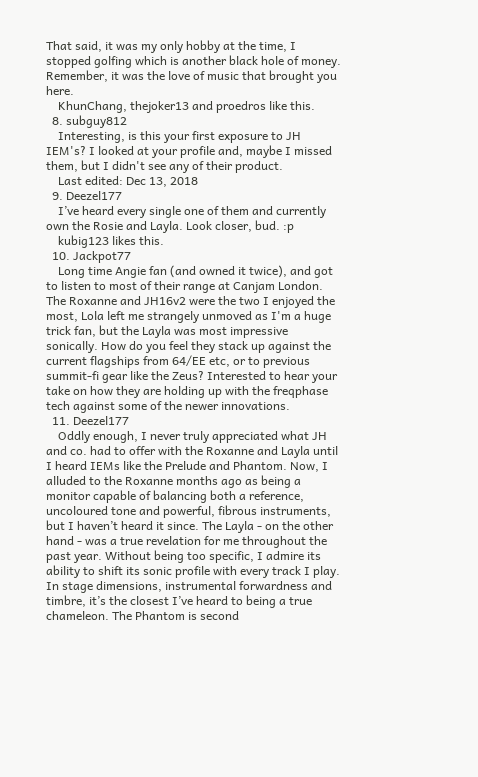That said, it was my only hobby at the time, I stopped golfing which is another black hole of money. Remember, it was the love of music that brought you here.
    KhunChang, thejoker13 and proedros like this.
  8. subguy812
    Interesting, is this your first exposure to JH IEM's? I looked at your profile and, maybe I missed them, but I didn't see any of their product.
    Last edited: Dec 13, 2018
  9. Deezel177
    I’ve heard every single one of them and currently own the Rosie and Layla. Look closer, bud. :p
    kubig123 likes this.
  10. Jackpot77
    Long time Angie fan (and owned it twice), and got to listen to most of their range at Canjam London. The Roxanne and JH16v2 were the two I enjoyed the most, Lola left me strangely unmoved as I'm a huge trick fan, but the Layla was most impressive sonically. How do you feel they stack up against the current flagships from 64/EE etc, or to previous summit-fi gear like the Zeus? Interested to hear your take on how they are holding up with the freqphase tech against some of the newer innovations.
  11. Deezel177
    Oddly enough, I never truly appreciated what JH and co. had to offer with the Roxanne and Layla until I heard IEMs like the Prelude and Phantom. Now, I alluded to the Roxanne months ago as being a monitor capable of balancing both a reference, uncoloured tone and powerful, fibrous instruments, but I haven’t heard it since. The Layla - on the other hand - was a true revelation for me throughout the past year. Without being too specific, I admire its ability to shift its sonic profile with every track I play. In stage dimensions, instrumental forwardness and timbre, it’s the closest I’ve heard to being a true chameleon. The Phantom is second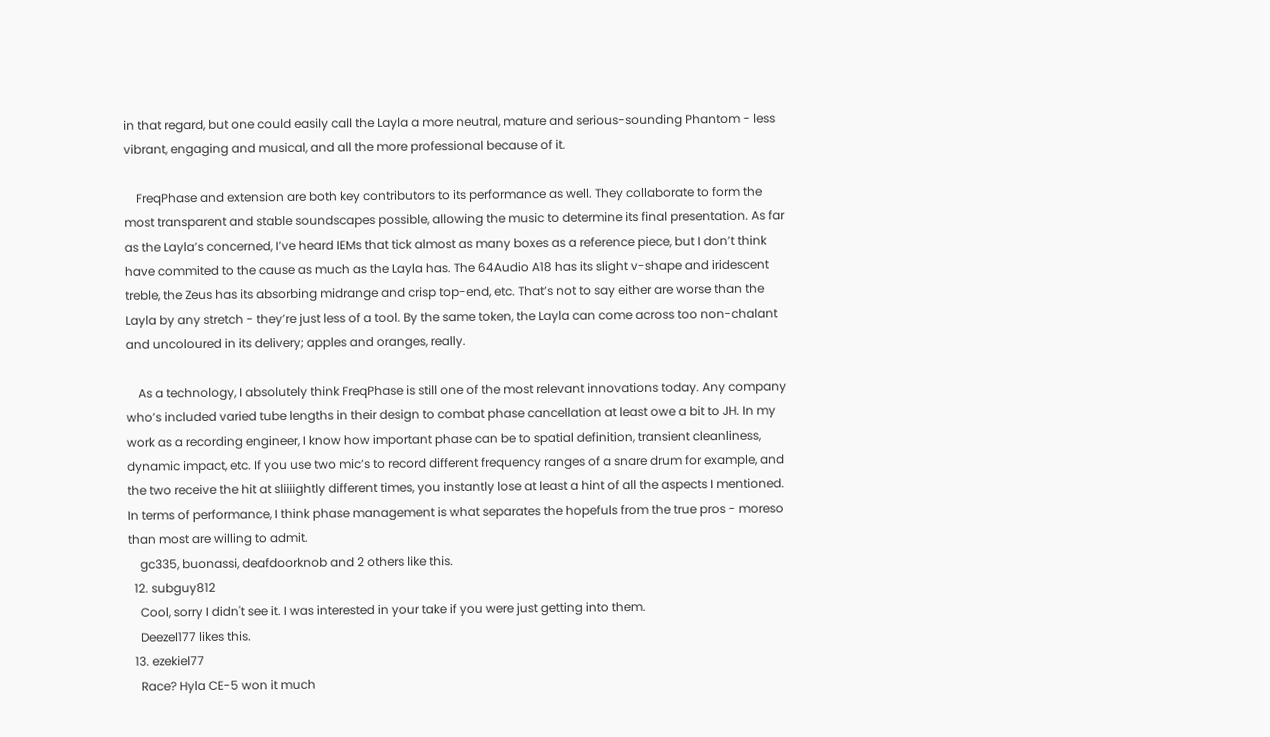in that regard, but one could easily call the Layla a more neutral, mature and serious-sounding Phantom - less vibrant, engaging and musical, and all the more professional because of it.

    FreqPhase and extension are both key contributors to its performance as well. They collaborate to form the most transparent and stable soundscapes possible, allowing the music to determine its final presentation. As far as the Layla’s concerned, I’ve heard IEMs that tick almost as many boxes as a reference piece, but I don’t think have commited to the cause as much as the Layla has. The 64Audio A18 has its slight v-shape and iridescent treble, the Zeus has its absorbing midrange and crisp top-end, etc. That’s not to say either are worse than the Layla by any stretch - they’re just less of a tool. By the same token, the Layla can come across too non-chalant and uncoloured in its delivery; apples and oranges, really.

    As a technology, I absolutely think FreqPhase is still one of the most relevant innovations today. Any company who’s included varied tube lengths in their design to combat phase cancellation at least owe a bit to JH. In my work as a recording engineer, I know how important phase can be to spatial definition, transient cleanliness, dynamic impact, etc. If you use two mic’s to record different frequency ranges of a snare drum for example, and the two receive the hit at sliiiightly different times, you instantly lose at least a hint of all the aspects I mentioned. In terms of performance, I think phase management is what separates the hopefuls from the true pros - moreso than most are willing to admit.
    gc335, buonassi, deafdoorknob and 2 others like this.
  12. subguy812
    Cool, sorry I didn't see it. I was interested in your take if you were just getting into them.
    Deezel177 likes this.
  13. ezekiel77
    Race? Hyla CE-5 won it much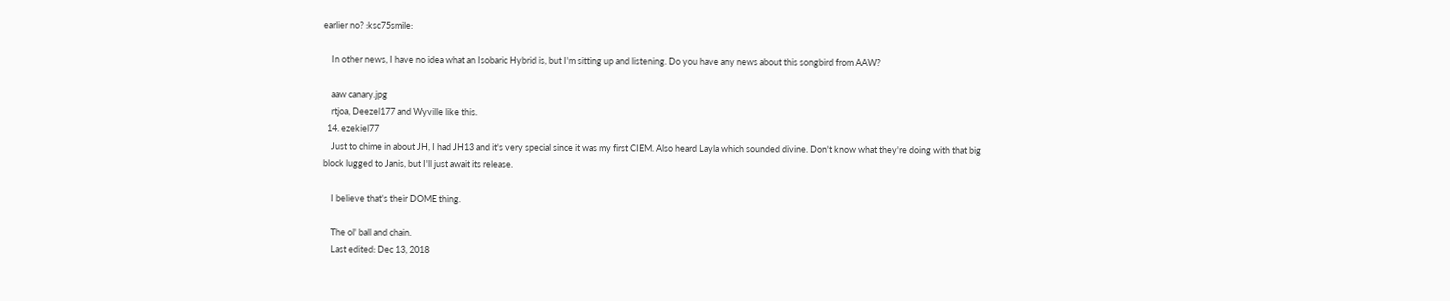earlier no? :ksc75smile:

    In other news, I have no idea what an Isobaric Hybrid is, but I'm sitting up and listening. Do you have any news about this songbird from AAW?

    aaw canary.jpg
    rtjoa, Deezel177 and Wyville like this.
  14. ezekiel77
    Just to chime in about JH, I had JH13 and it's very special since it was my first CIEM. Also heard Layla which sounded divine. Don't know what they're doing with that big block lugged to Janis, but I'll just await its release.

    I believe that's their DOME thing.

    The ol' ball and chain.
    Last edited: Dec 13, 2018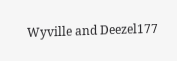Wyville and Deezel177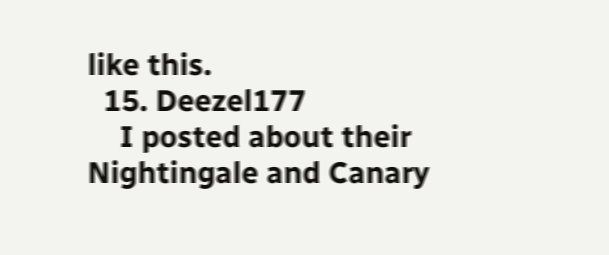like this.
  15. Deezel177
    I posted about their Nightingale and Canary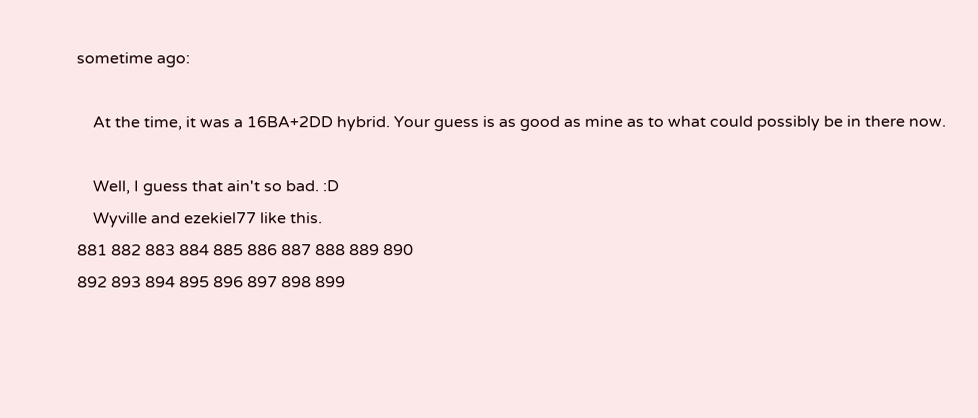sometime ago:

    At the time, it was a 16BA+2DD hybrid. Your guess is as good as mine as to what could possibly be in there now.

    Well, I guess that ain't so bad. :D
    Wyville and ezekiel77 like this.
881 882 883 884 885 886 887 888 889 890
892 893 894 895 896 897 898 899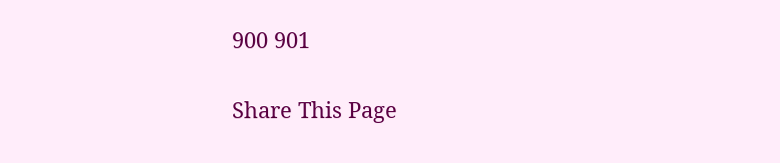900 901

Share This Page